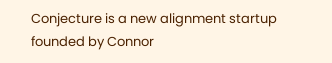Conjecture is a new alignment startup founded by Connor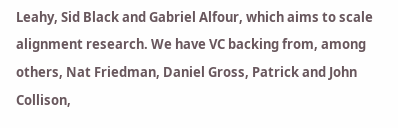Leahy, Sid Black and Gabriel Alfour, which aims to scale alignment research. We have VC backing from, among others, Nat Friedman, Daniel Gross, Patrick and John Collison,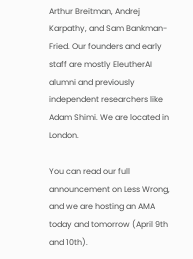Arthur Breitman, Andrej Karpathy, and Sam Bankman-Fried. Our founders and early staff are mostly EleutherAI alumni and previously independent researchers like Adam Shimi. We are located in London.

You can read our full announcement on Less Wrong, and we are hosting an AMA today and tomorrow (April 9th and 10th).